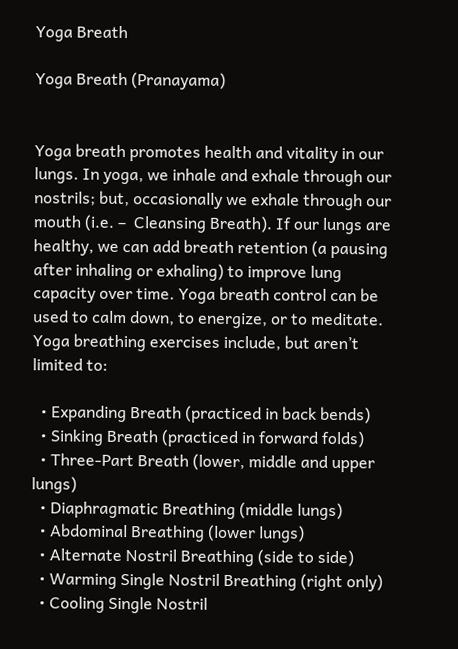Yoga Breath

Yoga Breath (Pranayama)


Yoga breath promotes health and vitality in our lungs. In yoga, we inhale and exhale through our nostrils; but, occasionally we exhale through our mouth (i.e. –  Cleansing Breath). If our lungs are healthy, we can add breath retention (a pausing after inhaling or exhaling) to improve lung capacity over time. Yoga breath control can be used to calm down, to energize, or to meditate. Yoga breathing exercises include, but aren’t limited to:

  • Expanding Breath (practiced in back bends)
  • Sinking Breath (practiced in forward folds)
  • Three-Part Breath (lower, middle and upper lungs)
  • Diaphragmatic Breathing (middle lungs)
  • Abdominal Breathing (lower lungs)
  • Alternate Nostril Breathing (side to side)
  • Warming Single Nostril Breathing (right only)
  • Cooling Single Nostril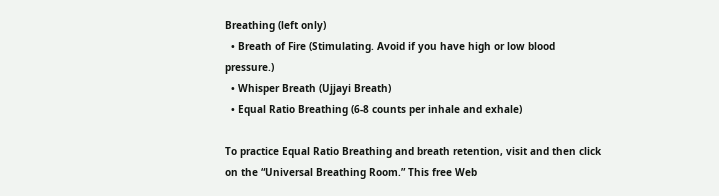Breathing (left only)
  • Breath of Fire (Stimulating. Avoid if you have high or low blood pressure.)
  • Whisper Breath (Ujjayi Breath)
  • Equal Ratio Breathing (6-8 counts per inhale and exhale)

To practice Equal Ratio Breathing and breath retention, visit and then click on the “Universal Breathing Room.” This free Web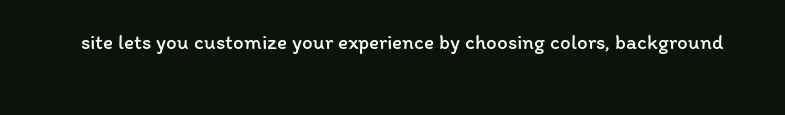site lets you customize your experience by choosing colors, background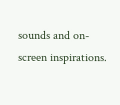sounds and on-screen inspirations.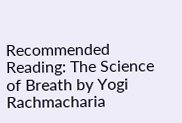Recommended Reading: The Science of Breath by Yogi Rachmacharia